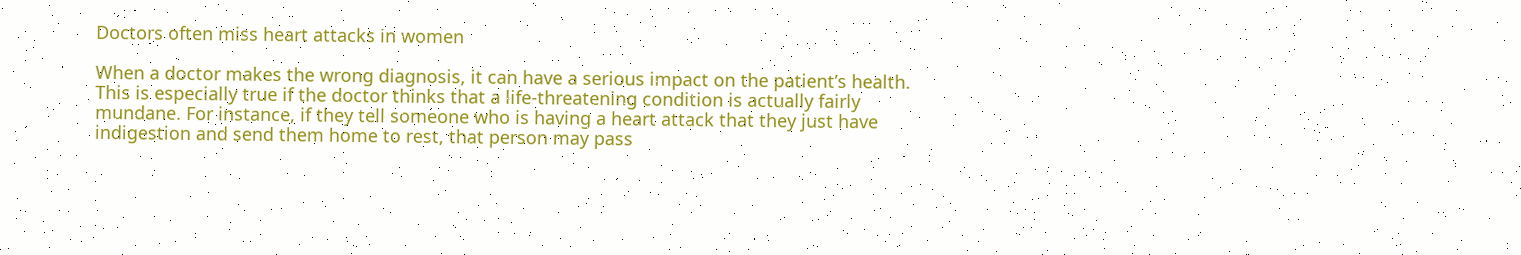Doctors often miss heart attacks in women

When a doctor makes the wrong diagnosis, it can have a serious impact on the patient’s health. This is especially true if the doctor thinks that a life-threatening condition is actually fairly mundane. For instance, if they tell someone who is having a heart attack that they just have indigestion and send them home to rest, that person may pass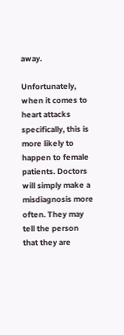away.

Unfortunately, when it comes to heart attacks specifically, this is more likely to happen to female patients. Doctors will simply make a misdiagnosis more often. They may tell the person that they are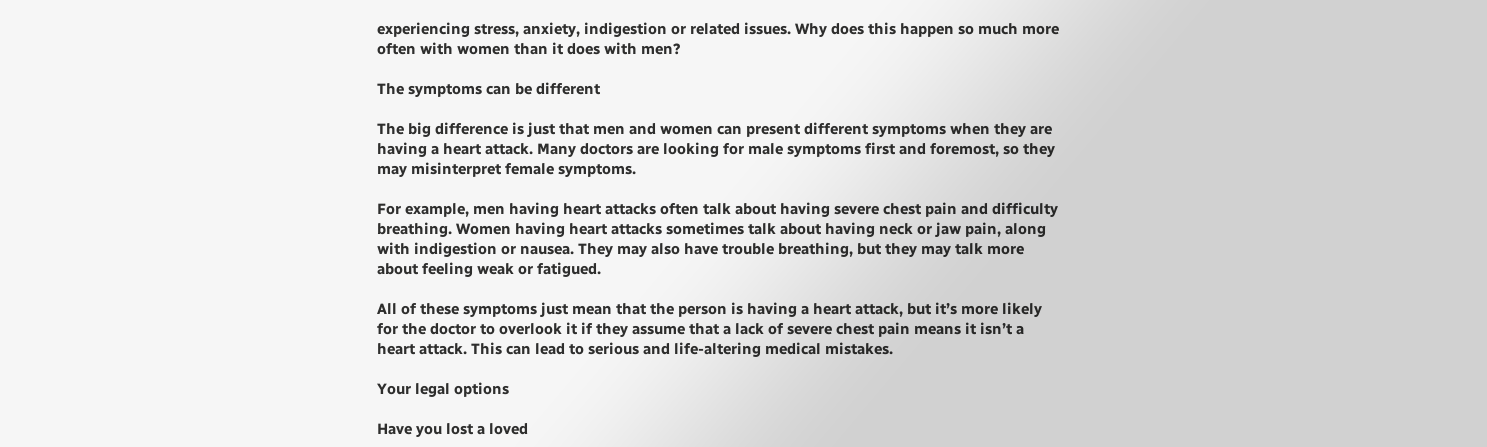experiencing stress, anxiety, indigestion or related issues. Why does this happen so much more often with women than it does with men?

The symptoms can be different

The big difference is just that men and women can present different symptoms when they are having a heart attack. Many doctors are looking for male symptoms first and foremost, so they may misinterpret female symptoms.

For example, men having heart attacks often talk about having severe chest pain and difficulty breathing. Women having heart attacks sometimes talk about having neck or jaw pain, along with indigestion or nausea. They may also have trouble breathing, but they may talk more about feeling weak or fatigued.

All of these symptoms just mean that the person is having a heart attack, but it’s more likely for the doctor to overlook it if they assume that a lack of severe chest pain means it isn’t a heart attack. This can lead to serious and life-altering medical mistakes.

Your legal options

Have you lost a loved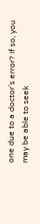one due to a doctor’s error? If so, you may be able to seek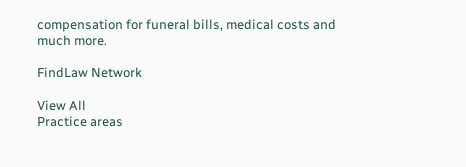compensation for funeral bills, medical costs and much more.

FindLaw Network

View All
Practice areas